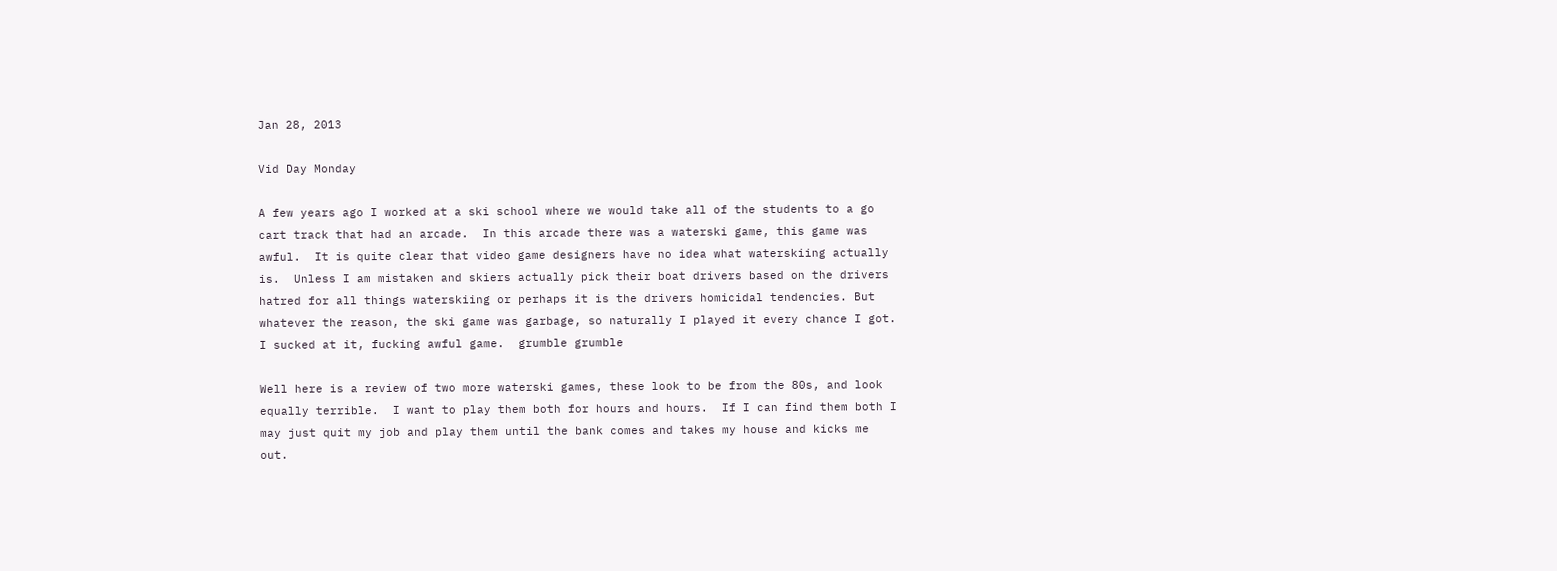Jan 28, 2013

Vid Day Monday

A few years ago I worked at a ski school where we would take all of the students to a go cart track that had an arcade.  In this arcade there was a waterski game, this game was awful.  It is quite clear that video game designers have no idea what waterskiing actually is.  Unless I am mistaken and skiers actually pick their boat drivers based on the drivers hatred for all things waterskiing or perhaps it is the drivers homicidal tendencies. But whatever the reason, the ski game was garbage, so naturally I played it every chance I got.  I sucked at it, fucking awful game.  grumble grumble

Well here is a review of two more waterski games, these look to be from the 80s, and look equally terrible.  I want to play them both for hours and hours.  If I can find them both I may just quit my job and play them until the bank comes and takes my house and kicks me out.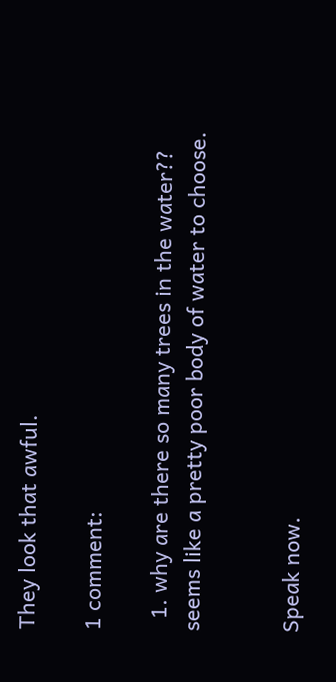They look that awful.

1 comment:

  1. why are there so many trees in the water?? seems like a pretty poor body of water to choose.


Speak now.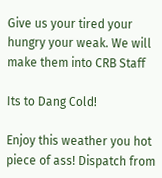Give us your tired your hungry your weak. We will make them into CRB Staff

Its to Dang Cold!

Enjoy this weather you hot piece of ass! Dispatch from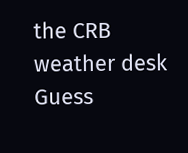the CRB weather desk Guess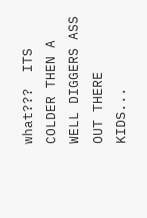what???  ITS COLDER THEN A WELL DIGGERS ASS OUT THERE KIDS...